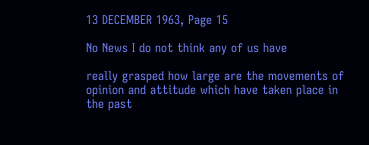13 DECEMBER 1963, Page 15

No News I do not think any of us have

really grasped how large are the movements of opinion and attitude which have taken place in the past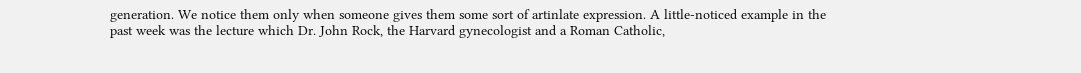generation. We notice them only when someone gives them some sort of artinlate expression. A little-noticed example in the past week was the lecture which Dr. John Rock, the Harvard gynecologist and a Roman Catholic,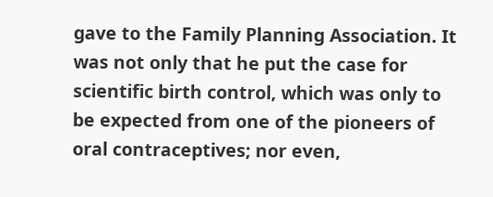gave to the Family Planning Association. It was not only that he put the case for scientific birth control, which was only to be expected from one of the pioneers of oral contraceptives; nor even,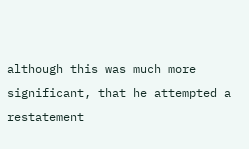although this was much more significant, that he attempted a restatement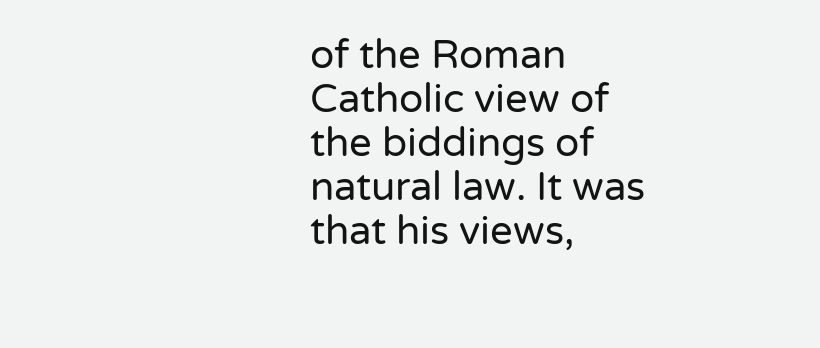of the Roman Catholic view of the biddings of natural law. It was that his views,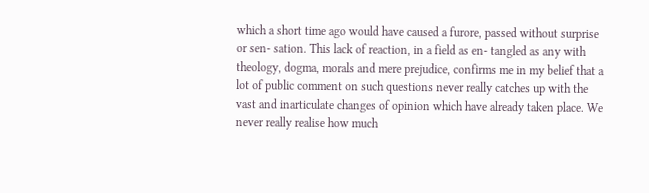which a short time ago would have caused a furore, passed without surprise or sen- sation. This lack of reaction, in a field as en- tangled as any with theology, dogma, morals and mere prejudice, confirms me in my belief that a lot of public comment on such questions never really catches up with the vast and inarticulate changes of opinion which have already taken place. We never really realise how much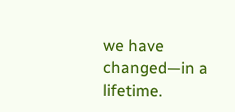we have changed—in a lifetime.